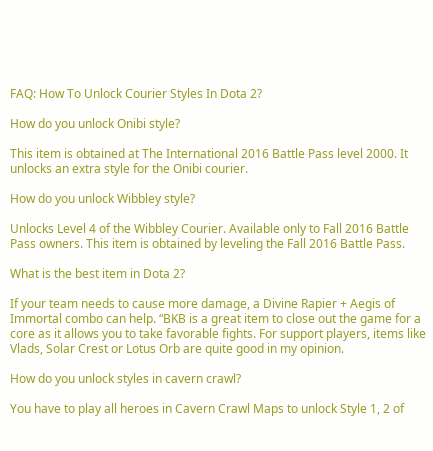FAQ: How To Unlock Courier Styles In Dota 2?

How do you unlock Onibi style?

This item is obtained at The International 2016 Battle Pass level 2000. It unlocks an extra style for the Onibi courier.

How do you unlock Wibbley style?

Unlocks Level 4 of the Wibbley Courier. Available only to Fall 2016 Battle Pass owners. This item is obtained by leveling the Fall 2016 Battle Pass.

What is the best item in Dota 2?

If your team needs to cause more damage, a Divine Rapier + Aegis of Immortal combo can help. “BKB is a great item to close out the game for a core as it allows you to take favorable fights. For support players, items like Vlads, Solar Crest or Lotus Orb are quite good in my opinion.

How do you unlock styles in cavern crawl?

You have to play all heroes in Cavern Crawl Maps to unlock Style 1, 2 of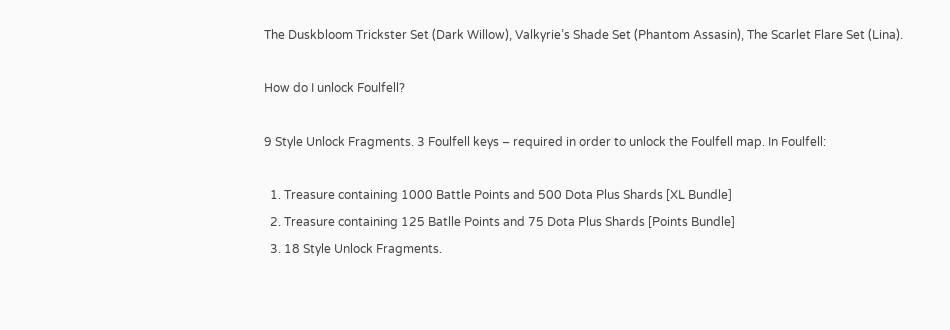The Duskbloom Trickster Set (Dark Willow), Valkyrie’s Shade Set (Phantom Assasin), The Scarlet Flare Set (Lina).

How do I unlock Foulfell?

9 Style Unlock Fragments. 3 Foulfell keys – required in order to unlock the Foulfell map. In Foulfell:

  1. Treasure containing 1000 Battle Points and 500 Dota Plus Shards [XL Bundle]
  2. Treasure containing 125 Batlle Points and 75 Dota Plus Shards [Points Bundle]
  3. 18 Style Unlock Fragments.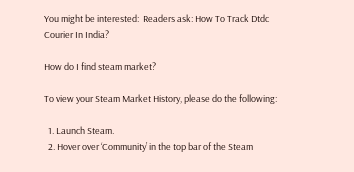You might be interested:  Readers ask: How To Track Dtdc Courier In India?

How do I find steam market?

To view your Steam Market History, please do the following:

  1. Launch Steam.
  2. Hover over ‘Community’ in the top bar of the Steam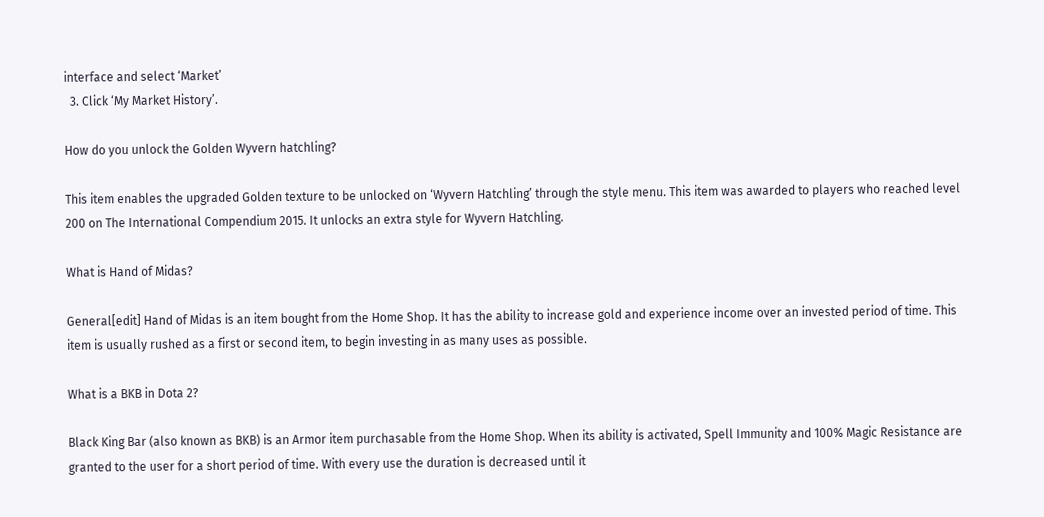interface and select ‘Market’
  3. Click ‘My Market History’.

How do you unlock the Golden Wyvern hatchling?

This item enables the upgraded Golden texture to be unlocked on ‘Wyvern Hatchling’ through the style menu. This item was awarded to players who reached level 200 on The International Compendium 2015. It unlocks an extra style for Wyvern Hatchling.

What is Hand of Midas?

General[edit] Hand of Midas is an item bought from the Home Shop. It has the ability to increase gold and experience income over an invested period of time. This item is usually rushed as a first or second item, to begin investing in as many uses as possible.

What is a BKB in Dota 2?

Black King Bar (also known as BKB) is an Armor item purchasable from the Home Shop. When its ability is activated, Spell Immunity and 100% Magic Resistance are granted to the user for a short period of time. With every use the duration is decreased until it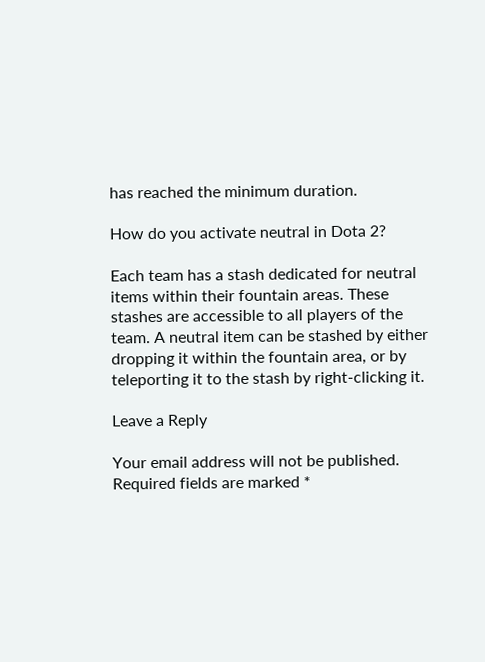has reached the minimum duration.

How do you activate neutral in Dota 2?

Each team has a stash dedicated for neutral items within their fountain areas. These stashes are accessible to all players of the team. A neutral item can be stashed by either dropping it within the fountain area, or by teleporting it to the stash by right-clicking it.

Leave a Reply

Your email address will not be published. Required fields are marked *